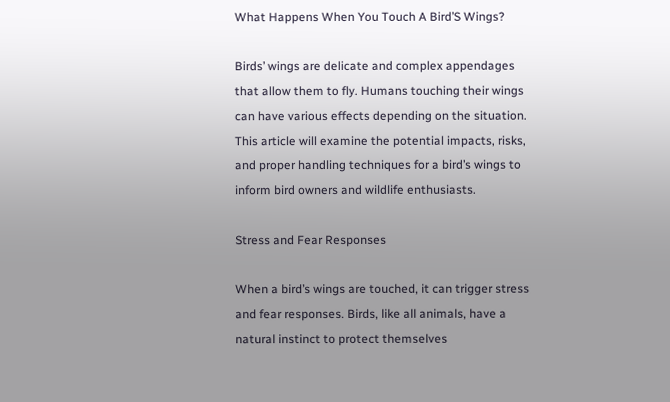What Happens When You Touch A Bird’S Wings?

Birds’ wings are delicate and complex appendages that allow them to fly. Humans touching their wings can have various effects depending on the situation. This article will examine the potential impacts, risks, and proper handling techniques for a bird’s wings to inform bird owners and wildlife enthusiasts.

Stress and Fear Responses

When a bird’s wings are touched, it can trigger stress and fear responses. Birds, like all animals, have a natural instinct to protect themselves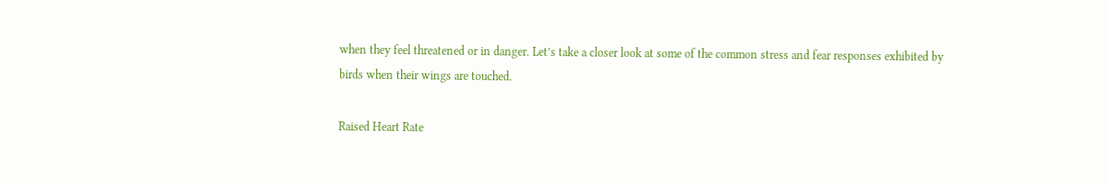when they feel threatened or in danger. Let’s take a closer look at some of the common stress and fear responses exhibited by birds when their wings are touched.

Raised Heart Rate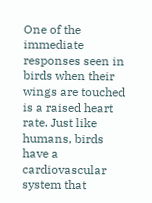One of the immediate responses seen in birds when their wings are touched is a raised heart rate. Just like humans, birds have a cardiovascular system that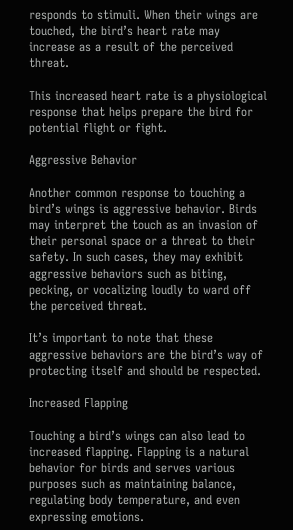responds to stimuli. When their wings are touched, the bird’s heart rate may increase as a result of the perceived threat.

This increased heart rate is a physiological response that helps prepare the bird for potential flight or fight.

Aggressive Behavior

Another common response to touching a bird’s wings is aggressive behavior. Birds may interpret the touch as an invasion of their personal space or a threat to their safety. In such cases, they may exhibit aggressive behaviors such as biting, pecking, or vocalizing loudly to ward off the perceived threat.

It’s important to note that these aggressive behaviors are the bird’s way of protecting itself and should be respected.

Increased Flapping

Touching a bird’s wings can also lead to increased flapping. Flapping is a natural behavior for birds and serves various purposes such as maintaining balance, regulating body temperature, and even expressing emotions.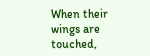When their wings are touched,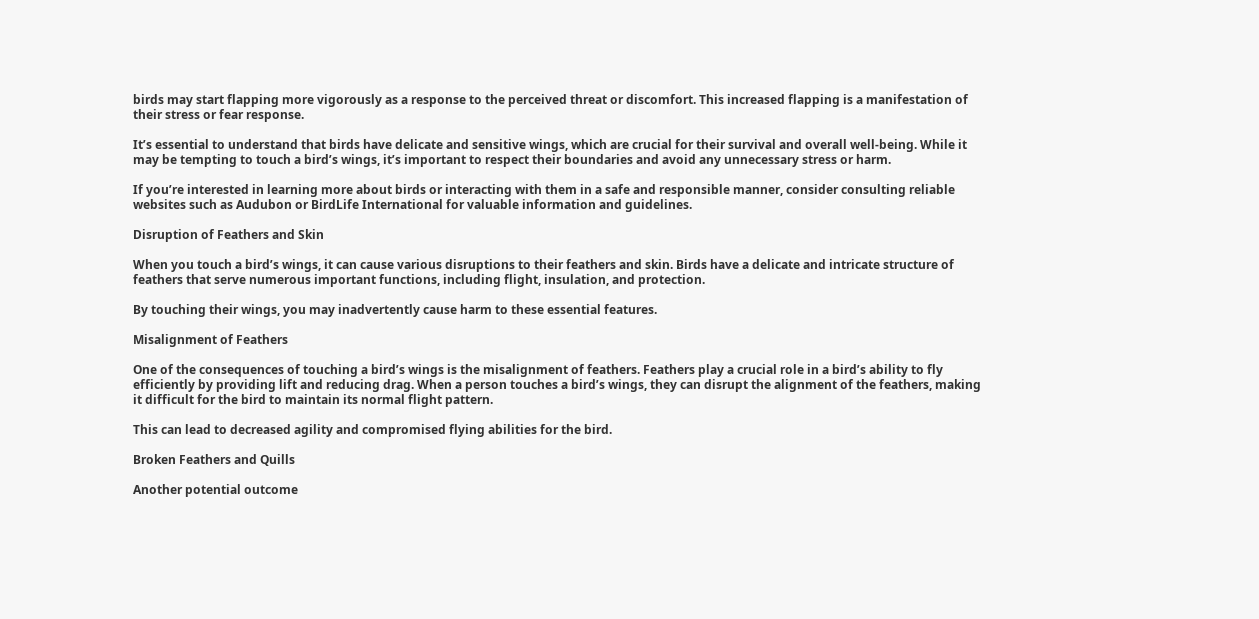birds may start flapping more vigorously as a response to the perceived threat or discomfort. This increased flapping is a manifestation of their stress or fear response.

It’s essential to understand that birds have delicate and sensitive wings, which are crucial for their survival and overall well-being. While it may be tempting to touch a bird’s wings, it’s important to respect their boundaries and avoid any unnecessary stress or harm.

If you’re interested in learning more about birds or interacting with them in a safe and responsible manner, consider consulting reliable websites such as Audubon or BirdLife International for valuable information and guidelines.

Disruption of Feathers and Skin

When you touch a bird’s wings, it can cause various disruptions to their feathers and skin. Birds have a delicate and intricate structure of feathers that serve numerous important functions, including flight, insulation, and protection.

By touching their wings, you may inadvertently cause harm to these essential features.

Misalignment of Feathers

One of the consequences of touching a bird’s wings is the misalignment of feathers. Feathers play a crucial role in a bird’s ability to fly efficiently by providing lift and reducing drag. When a person touches a bird’s wings, they can disrupt the alignment of the feathers, making it difficult for the bird to maintain its normal flight pattern.

This can lead to decreased agility and compromised flying abilities for the bird.

Broken Feathers and Quills

Another potential outcome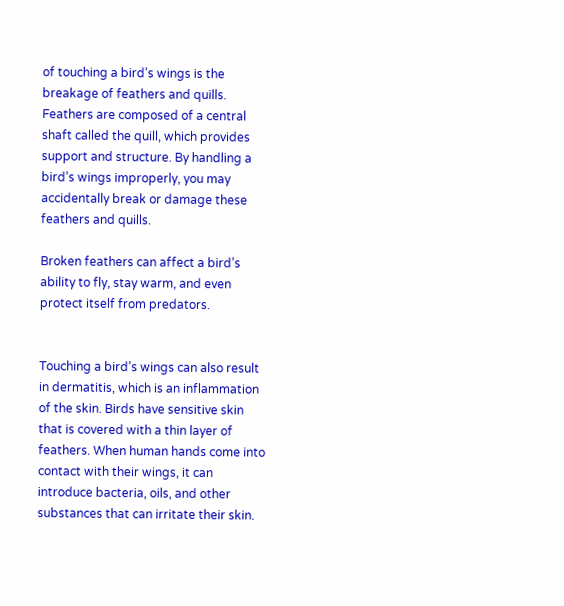of touching a bird’s wings is the breakage of feathers and quills. Feathers are composed of a central shaft called the quill, which provides support and structure. By handling a bird’s wings improperly, you may accidentally break or damage these feathers and quills.

Broken feathers can affect a bird’s ability to fly, stay warm, and even protect itself from predators.


Touching a bird’s wings can also result in dermatitis, which is an inflammation of the skin. Birds have sensitive skin that is covered with a thin layer of feathers. When human hands come into contact with their wings, it can introduce bacteria, oils, and other substances that can irritate their skin.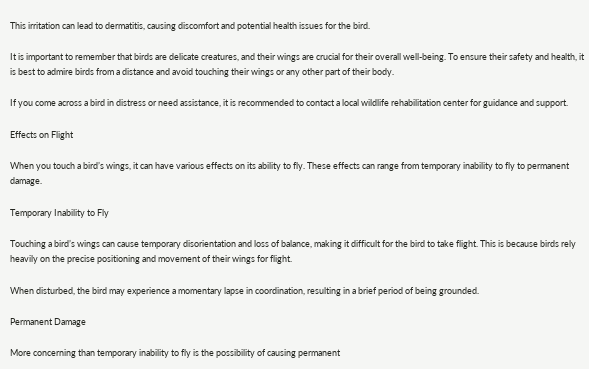This irritation can lead to dermatitis, causing discomfort and potential health issues for the bird.

It is important to remember that birds are delicate creatures, and their wings are crucial for their overall well-being. To ensure their safety and health, it is best to admire birds from a distance and avoid touching their wings or any other part of their body.

If you come across a bird in distress or need assistance, it is recommended to contact a local wildlife rehabilitation center for guidance and support.

Effects on Flight

When you touch a bird’s wings, it can have various effects on its ability to fly. These effects can range from temporary inability to fly to permanent damage.

Temporary Inability to Fly

Touching a bird’s wings can cause temporary disorientation and loss of balance, making it difficult for the bird to take flight. This is because birds rely heavily on the precise positioning and movement of their wings for flight.

When disturbed, the bird may experience a momentary lapse in coordination, resulting in a brief period of being grounded.

Permanent Damage

More concerning than temporary inability to fly is the possibility of causing permanent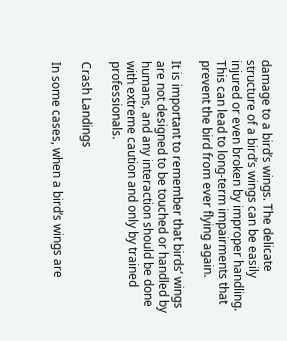damage to a bird’s wings. The delicate structure of a bird’s wings can be easily injured or even broken by improper handling. This can lead to long-term impairments that prevent the bird from ever flying again.

It is important to remember that birds’ wings are not designed to be touched or handled by humans, and any interaction should be done with extreme caution and only by trained professionals.

Crash Landings

In some cases, when a bird’s wings are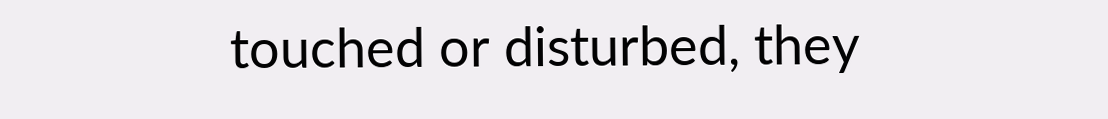touched or disturbed, they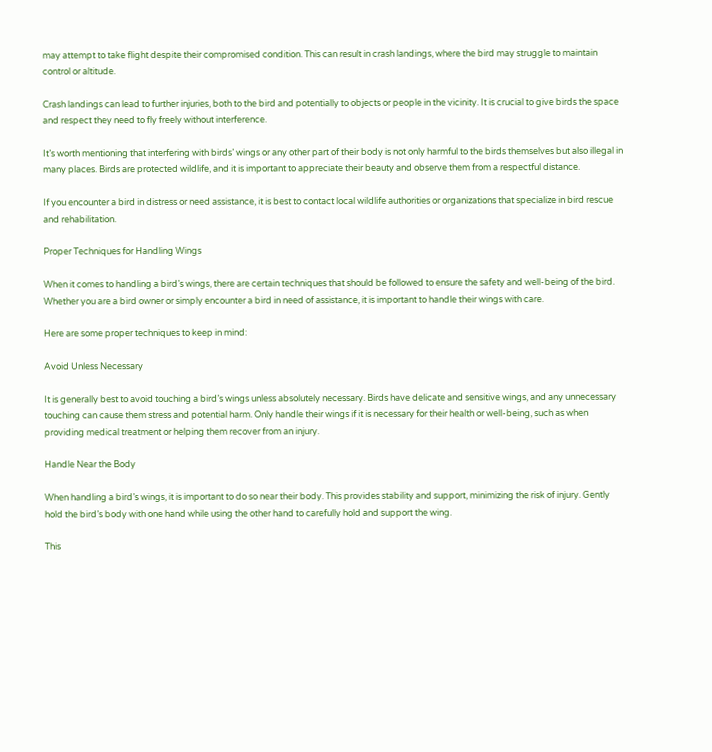may attempt to take flight despite their compromised condition. This can result in crash landings, where the bird may struggle to maintain control or altitude.

Crash landings can lead to further injuries, both to the bird and potentially to objects or people in the vicinity. It is crucial to give birds the space and respect they need to fly freely without interference.

It’s worth mentioning that interfering with birds’ wings or any other part of their body is not only harmful to the birds themselves but also illegal in many places. Birds are protected wildlife, and it is important to appreciate their beauty and observe them from a respectful distance.

If you encounter a bird in distress or need assistance, it is best to contact local wildlife authorities or organizations that specialize in bird rescue and rehabilitation.

Proper Techniques for Handling Wings

When it comes to handling a bird’s wings, there are certain techniques that should be followed to ensure the safety and well-being of the bird. Whether you are a bird owner or simply encounter a bird in need of assistance, it is important to handle their wings with care.

Here are some proper techniques to keep in mind:

Avoid Unless Necessary

It is generally best to avoid touching a bird’s wings unless absolutely necessary. Birds have delicate and sensitive wings, and any unnecessary touching can cause them stress and potential harm. Only handle their wings if it is necessary for their health or well-being, such as when providing medical treatment or helping them recover from an injury.

Handle Near the Body

When handling a bird’s wings, it is important to do so near their body. This provides stability and support, minimizing the risk of injury. Gently hold the bird’s body with one hand while using the other hand to carefully hold and support the wing.

This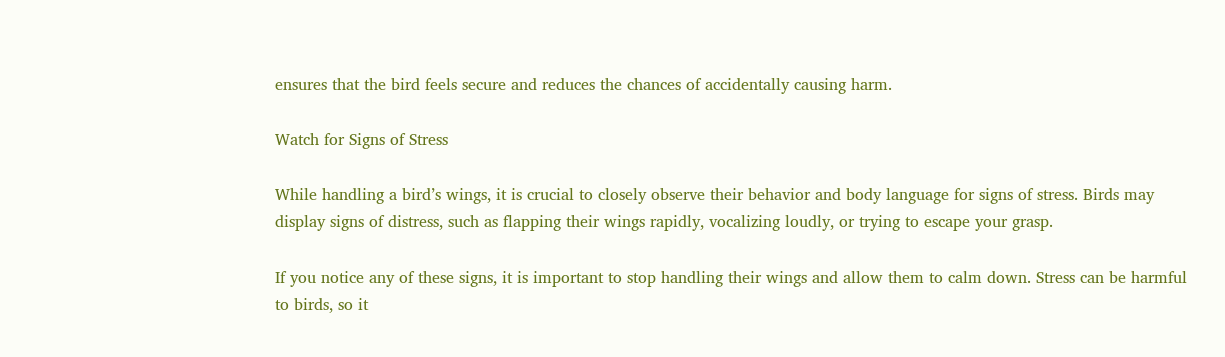ensures that the bird feels secure and reduces the chances of accidentally causing harm.

Watch for Signs of Stress

While handling a bird’s wings, it is crucial to closely observe their behavior and body language for signs of stress. Birds may display signs of distress, such as flapping their wings rapidly, vocalizing loudly, or trying to escape your grasp.

If you notice any of these signs, it is important to stop handling their wings and allow them to calm down. Stress can be harmful to birds, so it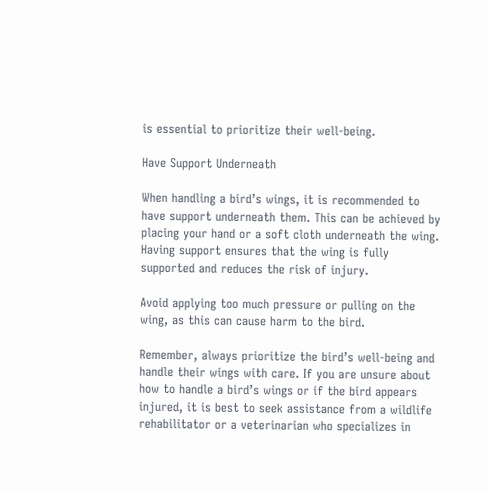is essential to prioritize their well-being.

Have Support Underneath

When handling a bird’s wings, it is recommended to have support underneath them. This can be achieved by placing your hand or a soft cloth underneath the wing. Having support ensures that the wing is fully supported and reduces the risk of injury.

Avoid applying too much pressure or pulling on the wing, as this can cause harm to the bird.

Remember, always prioritize the bird’s well-being and handle their wings with care. If you are unsure about how to handle a bird’s wings or if the bird appears injured, it is best to seek assistance from a wildlife rehabilitator or a veterinarian who specializes in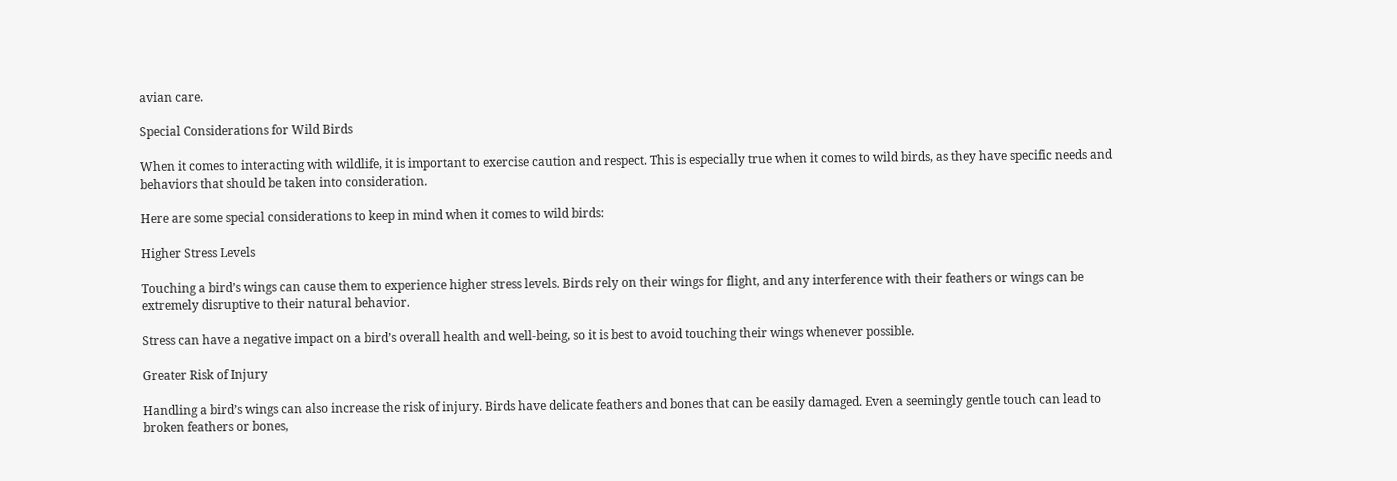avian care.

Special Considerations for Wild Birds

When it comes to interacting with wildlife, it is important to exercise caution and respect. This is especially true when it comes to wild birds, as they have specific needs and behaviors that should be taken into consideration.

Here are some special considerations to keep in mind when it comes to wild birds:

Higher Stress Levels

Touching a bird’s wings can cause them to experience higher stress levels. Birds rely on their wings for flight, and any interference with their feathers or wings can be extremely disruptive to their natural behavior.

Stress can have a negative impact on a bird’s overall health and well-being, so it is best to avoid touching their wings whenever possible.

Greater Risk of Injury

Handling a bird’s wings can also increase the risk of injury. Birds have delicate feathers and bones that can be easily damaged. Even a seemingly gentle touch can lead to broken feathers or bones,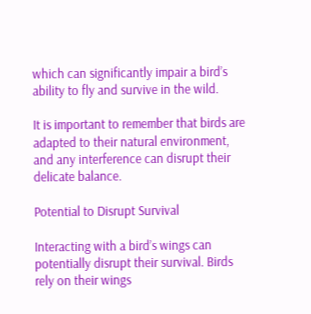which can significantly impair a bird’s ability to fly and survive in the wild.

It is important to remember that birds are adapted to their natural environment, and any interference can disrupt their delicate balance.

Potential to Disrupt Survival

Interacting with a bird’s wings can potentially disrupt their survival. Birds rely on their wings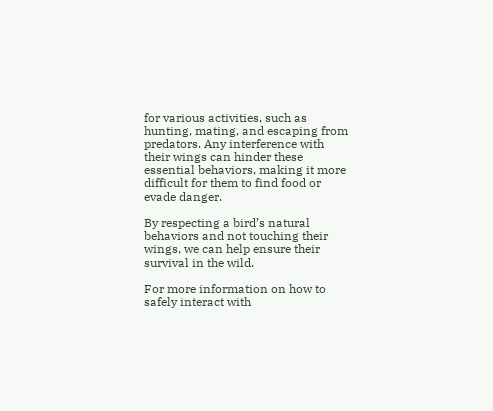for various activities, such as hunting, mating, and escaping from predators. Any interference with their wings can hinder these essential behaviors, making it more difficult for them to find food or evade danger.

By respecting a bird’s natural behaviors and not touching their wings, we can help ensure their survival in the wild.

For more information on how to safely interact with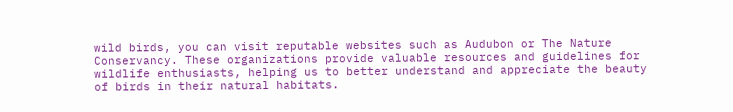wild birds, you can visit reputable websites such as Audubon or The Nature Conservancy. These organizations provide valuable resources and guidelines for wildlife enthusiasts, helping us to better understand and appreciate the beauty of birds in their natural habitats.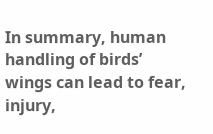In summary, human handling of birds’ wings can lead to fear, injury,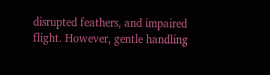disrupted feathers, and impaired flight. However, gentle handling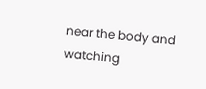near the body and watching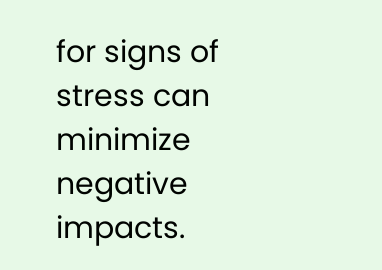for signs of stress can minimize negative impacts.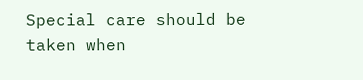Special care should be taken when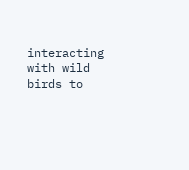interacting with wild birds to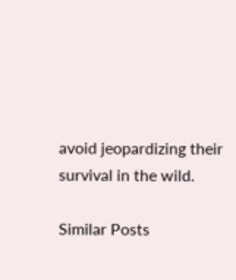avoid jeopardizing their survival in the wild.

Similar Posts